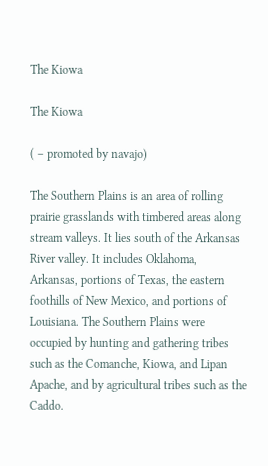The Kiowa

The Kiowa

( – promoted by navajo)

The Southern Plains is an area of rolling prairie grasslands with timbered areas along stream valleys. It lies south of the Arkansas River valley. It includes Oklahoma, Arkansas, portions of Texas, the eastern foothills of New Mexico, and portions of Louisiana. The Southern Plains were occupied by hunting and gathering tribes such as the Comanche, Kiowa, and Lipan Apache, and by agricultural tribes such as the Caddo.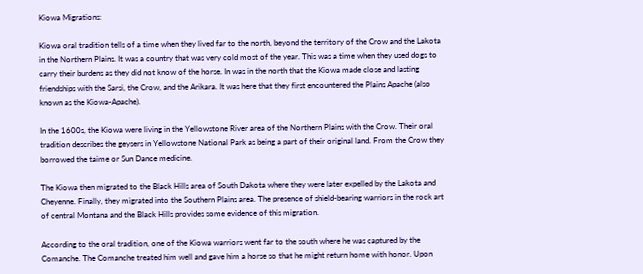Kiowa Migrations:

Kiowa oral tradition tells of a time when they lived far to the north, beyond the territory of the Crow and the Lakota in the Northern Plains. It was a country that was very cold most of the year. This was a time when they used dogs to carry their burdens as they did not know of the horse. In was in the north that the Kiowa made close and lasting friendships with the Sarsi, the Crow, and the Arikara. It was here that they first encountered the Plains Apache (also known as the Kiowa-Apache).

In the 1600s, the Kiowa were living in the Yellowstone River area of the Northern Plains with the Crow. Their oral tradition describes the geysers in Yellowstone National Park as being a part of their original land. From the Crow they borrowed the taime or Sun Dance medicine.

The Kiowa then migrated to the Black Hills area of South Dakota where they were later expelled by the Lakota and Cheyenne. Finally, they migrated into the Southern Plains area. The presence of shield-bearing warriors in the rock art of central Montana and the Black Hills provides some evidence of this migration.

According to the oral tradition, one of the Kiowa warriors went far to the south where he was captured by the Comanche. The Comanche treated him well and gave him a horse so that he might return home with honor. Upon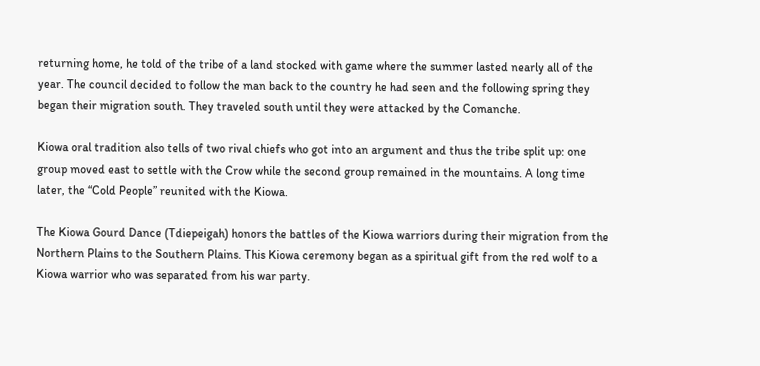returning home, he told of the tribe of a land stocked with game where the summer lasted nearly all of the year. The council decided to follow the man back to the country he had seen and the following spring they began their migration south. They traveled south until they were attacked by the Comanche.

Kiowa oral tradition also tells of two rival chiefs who got into an argument and thus the tribe split up: one group moved east to settle with the Crow while the second group remained in the mountains. A long time later, the “Cold People” reunited with the Kiowa.

The Kiowa Gourd Dance (Tdiepeigah) honors the battles of the Kiowa warriors during their migration from the Northern Plains to the Southern Plains. This Kiowa ceremony began as a spiritual gift from the red wolf to a Kiowa warrior who was separated from his war party.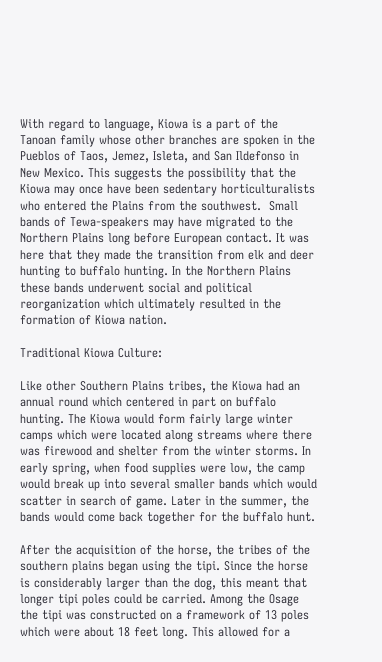With regard to language, Kiowa is a part of the Tanoan family whose other branches are spoken in the Pueblos of Taos, Jemez, Isleta, and San Ildefonso in New Mexico. This suggests the possibility that the Kiowa may once have been sedentary horticulturalists who entered the Plains from the southwest.  Small bands of Tewa-speakers may have migrated to the Northern Plains long before European contact. It was here that they made the transition from elk and deer hunting to buffalo hunting. In the Northern Plains these bands underwent social and political reorganization which ultimately resulted in the formation of Kiowa nation.

Traditional Kiowa Culture:

Like other Southern Plains tribes, the Kiowa had an annual round which centered in part on buffalo hunting. The Kiowa would form fairly large winter camps which were located along streams where there was firewood and shelter from the winter storms. In early spring, when food supplies were low, the camp would break up into several smaller bands which would scatter in search of game. Later in the summer, the bands would come back together for the buffalo hunt.

After the acquisition of the horse, the tribes of the southern plains began using the tipi. Since the horse is considerably larger than the dog, this meant that longer tipi poles could be carried. Among the Osage the tipi was constructed on a framework of 13 poles which were about 18 feet long. This allowed for a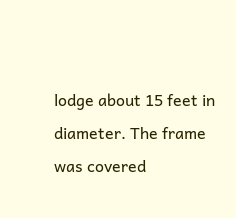lodge about 15 feet in diameter. The frame was covered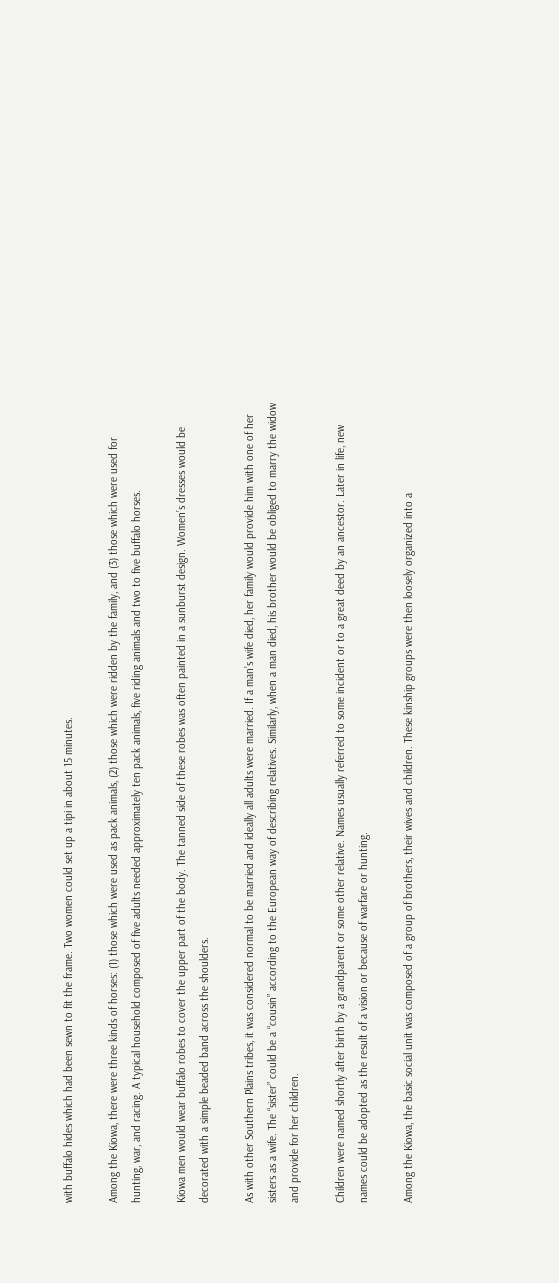with buffalo hides which had been sewn to fit the frame. Two women could set up a tipi in about 15 minutes.

Among the Kiowa, there were three kinds of horses: (1) those which were used as pack animals, (2) those which were ridden by the family, and (3) those which were used for hunting, war, and racing. A typical household composed of five adults needed approximately ten pack animals, five riding animals and two to five buffalo horses.

Kiowa men would wear buffalo robes to cover the upper part of the body. The tanned side of these robes was often painted in a sunburst design. Women’s dresses would be decorated with a simple beaded band across the shoulders.

As with other Southern Plains tribes, it was considered normal to be married and ideally all adults were married. If a man’s wife died, her family would provide him with one of her sisters as a wife. The “sister” could be a “cousin” according to the European way of describing relatives. Similarly, when a man died, his brother would be obliged to marry the widow and provide for her children.

Children were named shortly after birth by a grandparent or some other relative. Names usually referred to some incident or to a great deed by an ancestor. Later in life, new names could be adopted as the result of a vision or because of warfare or hunting.

Among the Kiowa, the basic social unit was composed of a group of brothers, their wives and children. These kinship groups were then loosely organized into a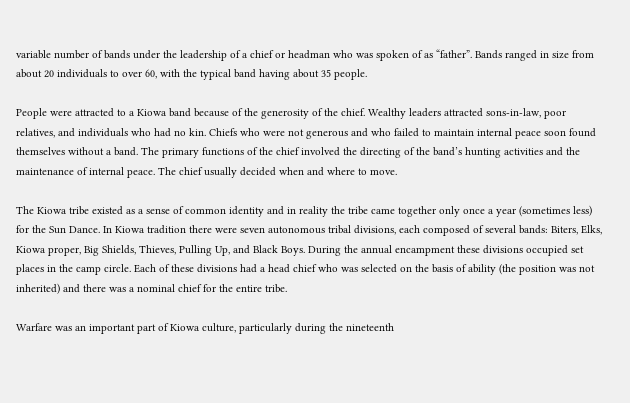variable number of bands under the leadership of a chief or headman who was spoken of as “father”. Bands ranged in size from about 20 individuals to over 60, with the typical band having about 35 people.

People were attracted to a Kiowa band because of the generosity of the chief. Wealthy leaders attracted sons-in-law, poor relatives, and individuals who had no kin. Chiefs who were not generous and who failed to maintain internal peace soon found themselves without a band. The primary functions of the chief involved the directing of the band’s hunting activities and the maintenance of internal peace. The chief usually decided when and where to move.

The Kiowa tribe existed as a sense of common identity and in reality the tribe came together only once a year (sometimes less) for the Sun Dance. In Kiowa tradition there were seven autonomous tribal divisions, each composed of several bands: Biters, Elks, Kiowa proper, Big Shields, Thieves, Pulling Up, and Black Boys. During the annual encampment these divisions occupied set places in the camp circle. Each of these divisions had a head chief who was selected on the basis of ability (the position was not inherited) and there was a nominal chief for the entire tribe.

Warfare was an important part of Kiowa culture, particularly during the nineteenth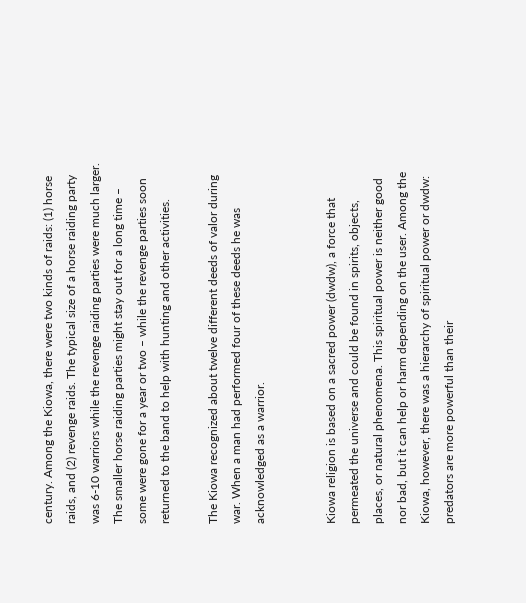century. Among the Kiowa, there were two kinds of raids: (1) horse raids, and (2) revenge raids. The typical size of a horse raiding party was 6-10 warriors while the revenge raiding parties were much larger. The smaller horse raiding parties might stay out for a long time – some were gone for a year or two – while the revenge parties soon returned to the band to help with hunting and other activities.

The Kiowa recognized about twelve different deeds of valor during war. When a man had performed four of these deeds he was acknowledged as a warrior.


Kiowa religion is based on a sacred power (dwdw), a force that permeated the universe and could be found in spirits, objects, places, or natural phenomena. This spiritual power is neither good nor bad, but it can help or harm depending on the user. Among the Kiowa, however, there was a hierarchy of spiritual power or dwdw: predators are more powerful than their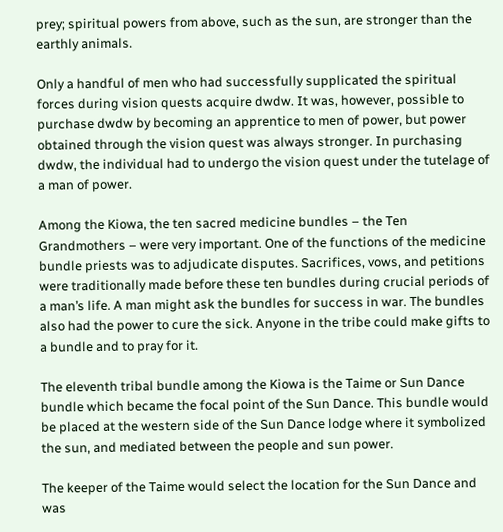prey; spiritual powers from above, such as the sun, are stronger than the earthly animals.

Only a handful of men who had successfully supplicated the spiritual forces during vision quests acquire dwdw. It was, however, possible to purchase dwdw by becoming an apprentice to men of power, but power obtained through the vision quest was always stronger. In purchasing dwdw, the individual had to undergo the vision quest under the tutelage of a man of power.

Among the Kiowa, the ten sacred medicine bundles – the Ten Grandmothers – were very important. One of the functions of the medicine bundle priests was to adjudicate disputes. Sacrifices, vows, and petitions were traditionally made before these ten bundles during crucial periods of a man’s life. A man might ask the bundles for success in war. The bundles also had the power to cure the sick. Anyone in the tribe could make gifts to a bundle and to pray for it.

The eleventh tribal bundle among the Kiowa is the Taime or Sun Dance bundle which became the focal point of the Sun Dance. This bundle would be placed at the western side of the Sun Dance lodge where it symbolized the sun, and mediated between the people and sun power.

The keeper of the Taime would select the location for the Sun Dance and was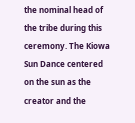the nominal head of the tribe during this ceremony. The Kiowa Sun Dance centered on the sun as the creator and the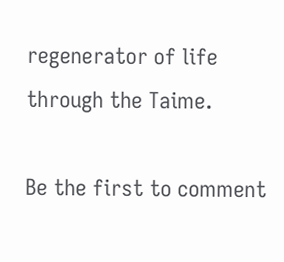regenerator of life through the Taime.

Be the first to comment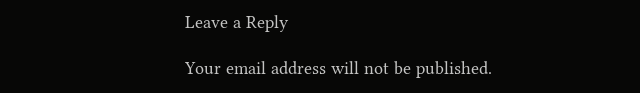Leave a Reply

Your email address will not be published.